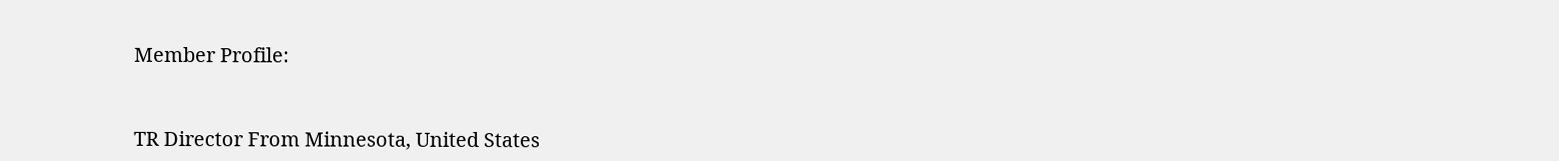Member Profile:


TR Director From Minnesota, United States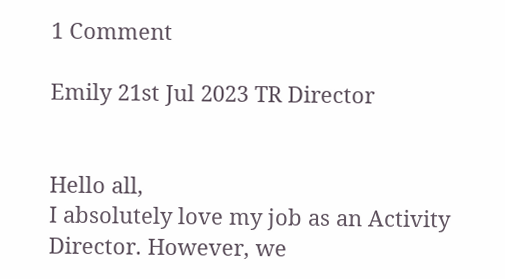1 Comment

Emily 21st Jul 2023 TR Director


Hello all,
I absolutely love my job as an Activity Director. However, we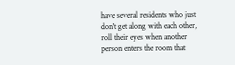have several residents who just don't get along with each other, roll their eyes when another person enters the room that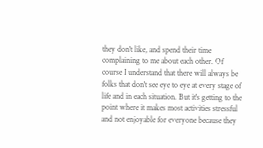they don't like, and spend their time complaining to me about each other. Of course I understand that there will always be folks that don't see eye to eye at every stage of life and in each situation. But it's getting to the point where it makes most activities stressful and not enjoyable for everyone because they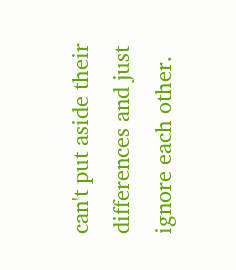can't put aside their differences and just ignore each other.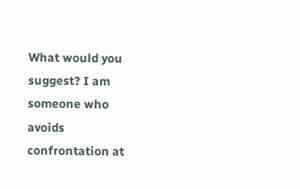What would you suggest? I am someone who avoids confrontation at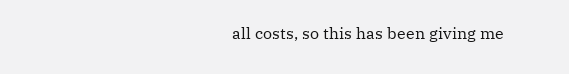all costs, so this has been giving me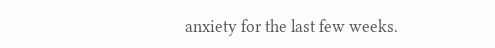anxiety for the last few weeks.